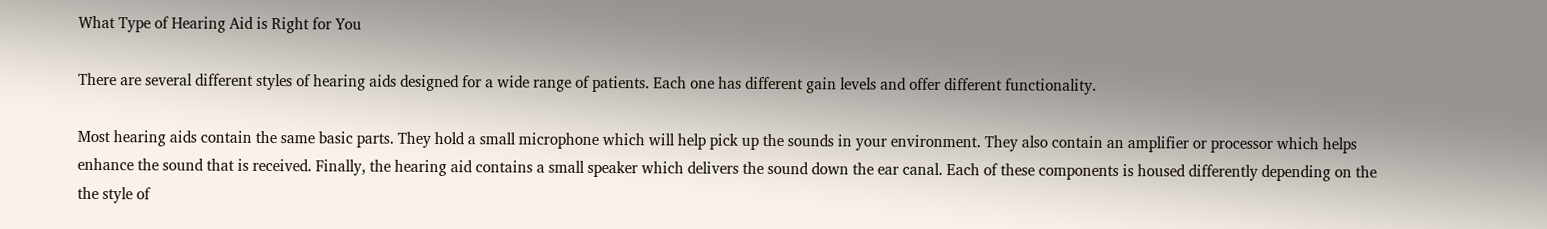What Type of Hearing Aid is Right for You

There are several different styles of hearing aids designed for a wide range of patients. Each one has different gain levels and offer different functionality.

Most hearing aids contain the same basic parts. They hold a small microphone which will help pick up the sounds in your environment. They also contain an amplifier or processor which helps enhance the sound that is received. Finally, the hearing aid contains a small speaker which delivers the sound down the ear canal. Each of these components is housed differently depending on the the style of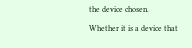the device chosen.

Whether it is a device that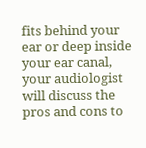fits behind your ear or deep inside your ear canal, your audiologist will discuss the pros and cons to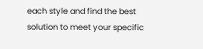each style and find the best solution to meet your specific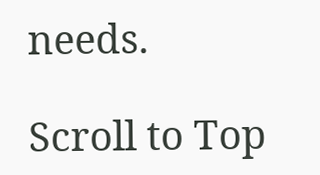needs.

Scroll to Top